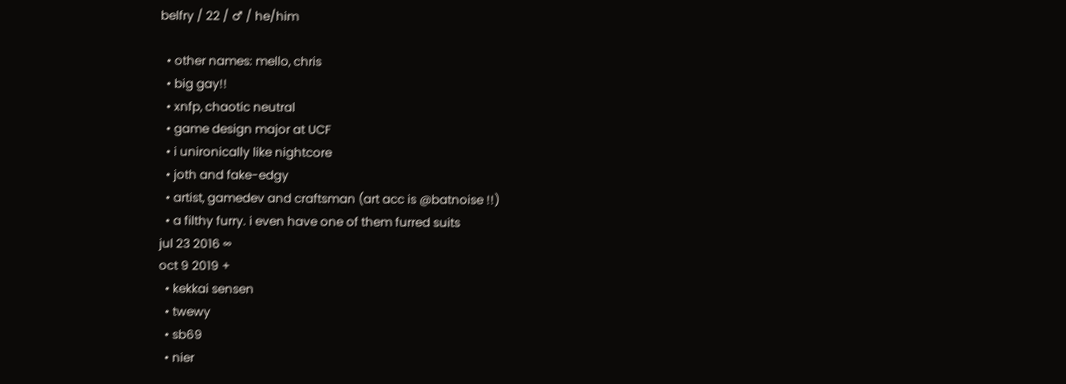belfry / 22 / ♂ / he/him

  • other names: mello, chris
  • big gay!!
  • xnfp, chaotic neutral
  • game design major at UCF
  • i unironically like nightcore
  • joth and fake-edgy
  • artist, gamedev and craftsman (art acc is @batnoise !!)
  • a filthy furry. i even have one of them furred suits
jul 23 2016 ∞
oct 9 2019 +
  • kekkai sensen
  • twewy
  • sb69
  • nier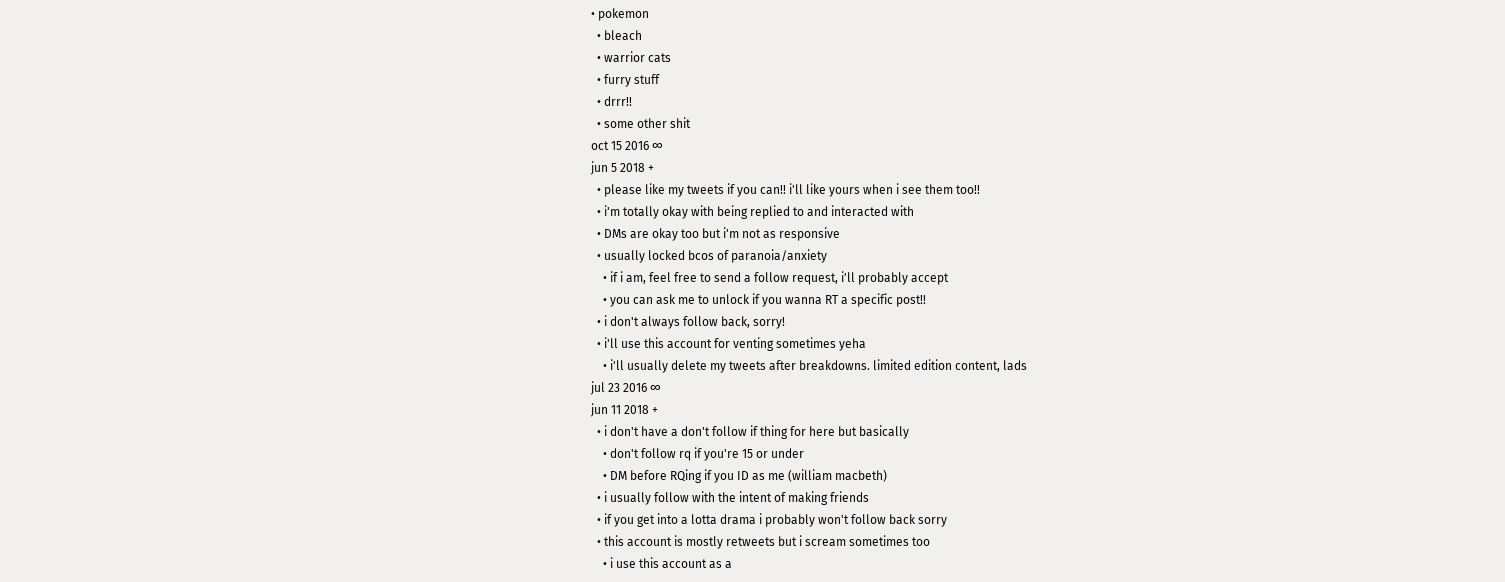• pokemon
  • bleach
  • warrior cats
  • furry stuff
  • drrr!!
  • some other shit
oct 15 2016 ∞
jun 5 2018 +
  • please like my tweets if you can!! i'll like yours when i see them too!!
  • i'm totally okay with being replied to and interacted with
  • DMs are okay too but i'm not as responsive
  • usually locked bcos of paranoia/anxiety
    • if i am, feel free to send a follow request, i'll probably accept
    • you can ask me to unlock if you wanna RT a specific post!!
  • i don't always follow back, sorry!
  • i'll use this account for venting sometimes yeha
    • i'll usually delete my tweets after breakdowns. limited edition content, lads
jul 23 2016 ∞
jun 11 2018 +
  • i don't have a don't follow if thing for here but basically
    • don't follow rq if you're 15 or under
    • DM before RQing if you ID as me (william macbeth)
  • i usually follow with the intent of making friends
  • if you get into a lotta drama i probably won't follow back sorry
  • this account is mostly retweets but i scream sometimes too
    • i use this account as a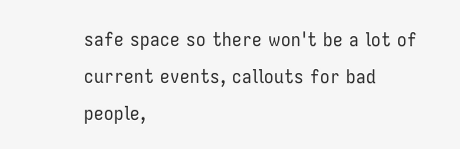safe space so there won't be a lot of current events, callouts for bad people,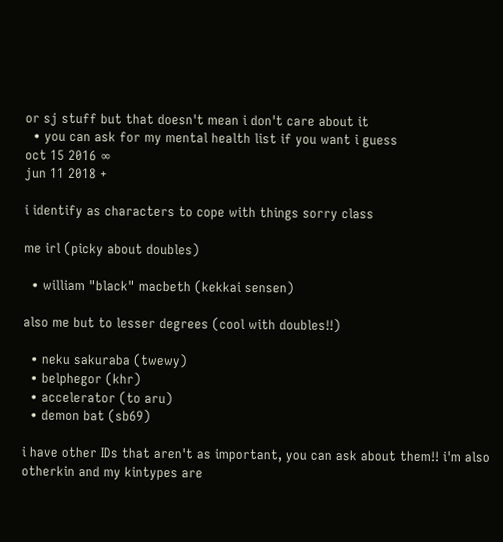or sj stuff but that doesn't mean i don't care about it
  • you can ask for my mental health list if you want i guess
oct 15 2016 ∞
jun 11 2018 +

i identify as characters to cope with things sorry class

me irl (picky about doubles)

  • william "black" macbeth (kekkai sensen)

also me but to lesser degrees (cool with doubles!!)

  • neku sakuraba (twewy)
  • belphegor (khr)
  • accelerator (to aru)
  • demon bat (sb69)

i have other IDs that aren't as important, you can ask about them!! i'm also otherkin and my kintypes are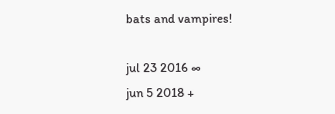bats and vampires!

jul 23 2016 ∞
jun 5 2018 +